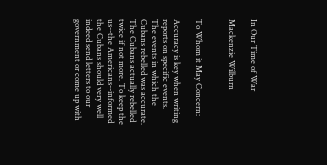In Our Time of War

Mackenzie Wilburn


To Whom it May Concern:

Accuracy is key when writing reports on specific events. The events in which the Cubans rebelled was accurate. The Cubans actually rebelled twice if not more. To keep the us--the Americans--informed the Cubans should very well indeed send letters to our government or come up with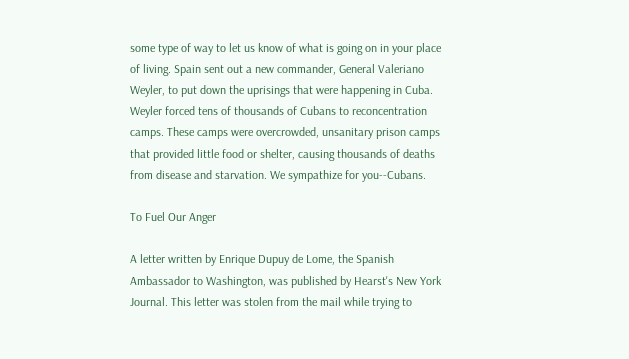some type of way to let us know of what is going on in your place of living. Spain sent out a new commander, General Valeriano Weyler, to put down the uprisings that were happening in Cuba. Weyler forced tens of thousands of Cubans to reconcentration camps. These camps were overcrowded, unsanitary prison camps that provided little food or shelter, causing thousands of deaths from disease and starvation. We sympathize for you--Cubans.

To Fuel Our Anger

A letter written by Enrique Dupuy de Lome, the Spanish Ambassador to Washington, was published by Hearst's New York Journal. This letter was stolen from the mail while trying to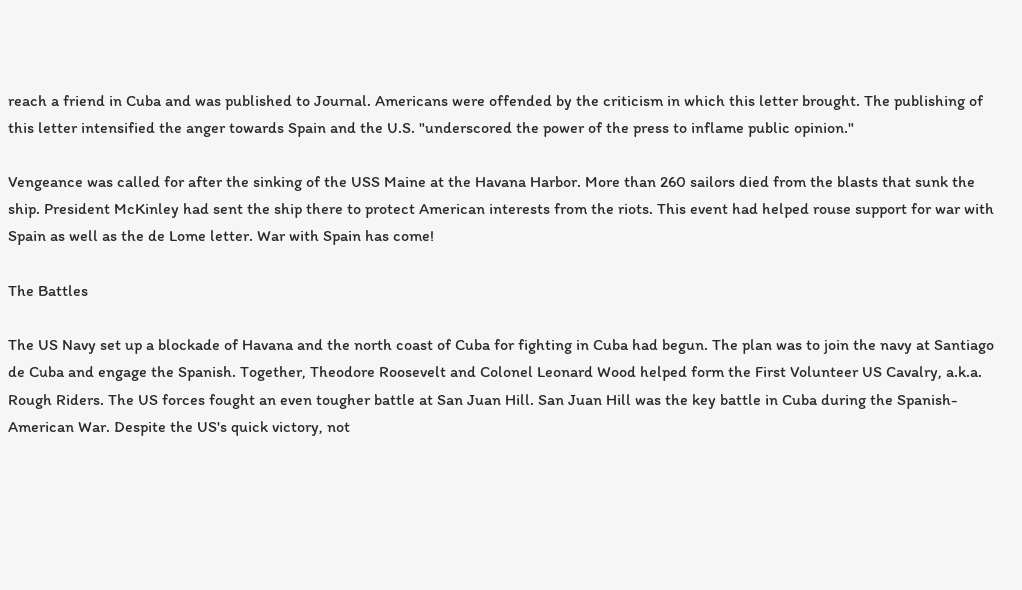reach a friend in Cuba and was published to Journal. Americans were offended by the criticism in which this letter brought. The publishing of this letter intensified the anger towards Spain and the U.S. "underscored the power of the press to inflame public opinion."

Vengeance was called for after the sinking of the USS Maine at the Havana Harbor. More than 260 sailors died from the blasts that sunk the ship. President McKinley had sent the ship there to protect American interests from the riots. This event had helped rouse support for war with Spain as well as the de Lome letter. War with Spain has come!

The Battles

The US Navy set up a blockade of Havana and the north coast of Cuba for fighting in Cuba had begun. The plan was to join the navy at Santiago de Cuba and engage the Spanish. Together, Theodore Roosevelt and Colonel Leonard Wood helped form the First Volunteer US Cavalry, a.k.a. Rough Riders. The US forces fought an even tougher battle at San Juan Hill. San Juan Hill was the key battle in Cuba during the Spanish-American War. Despite the US's quick victory, not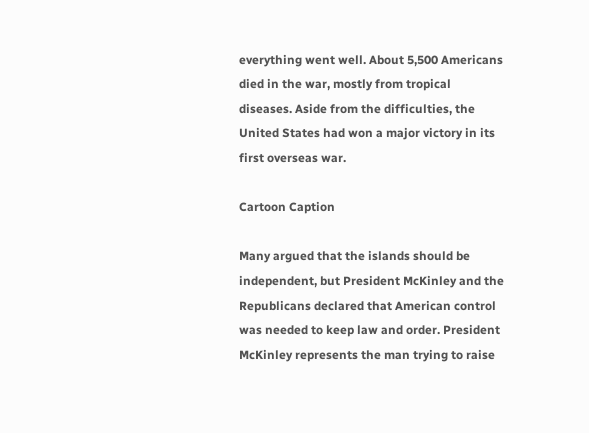everything went well. About 5,500 Americans died in the war, mostly from tropical diseases. Aside from the difficulties, the United States had won a major victory in its first overseas war.

Cartoon Caption

Many argued that the islands should be independent, but President McKinley and the Republicans declared that American control was needed to keep law and order. President McKinley represents the man trying to raise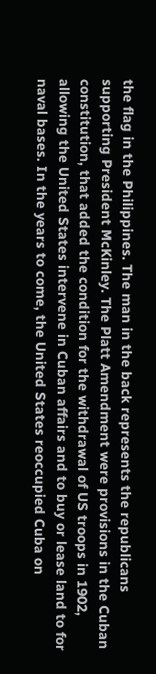the flag in the Philippines. The man in the back represents the republicans supporting President McKinley. The Platt Amendment were provisions in the Cuban constitution, that added the condition for the withdrawal of US troops in 1902, allowing the United States intervene in Cuban affairs and to buy or lease land to for naval bases. In the years to come, the United States reoccupied Cuba on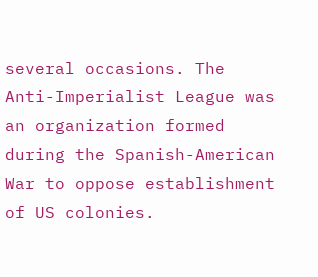several occasions. The Anti-Imperialist League was an organization formed during the Spanish-American War to oppose establishment of US colonies.